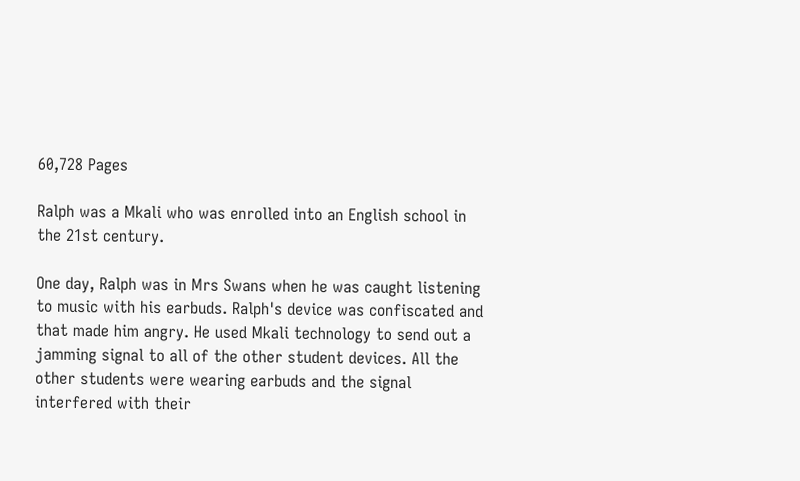60,728 Pages

Ralph was a Mkali who was enrolled into an English school in the 21st century.

One day, Ralph was in Mrs Swans when he was caught listening to music with his earbuds. Ralph's device was confiscated and that made him angry. He used Mkali technology to send out a jamming signal to all of the other student devices. All the other students were wearing earbuds and the signal interfered with their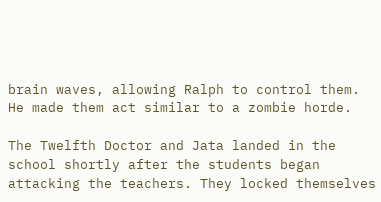brain waves, allowing Ralph to control them. He made them act similar to a zombie horde.

The Twelfth Doctor and Jata landed in the school shortly after the students began attacking the teachers. They locked themselves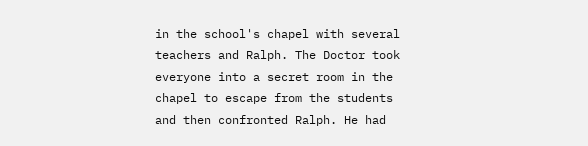in the school's chapel with several teachers and Ralph. The Doctor took everyone into a secret room in the chapel to escape from the students and then confronted Ralph. He had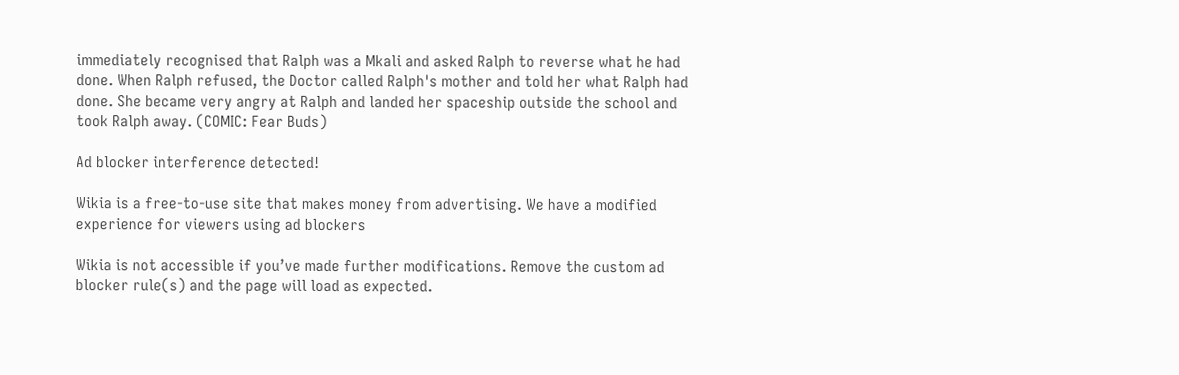immediately recognised that Ralph was a Mkali and asked Ralph to reverse what he had done. When Ralph refused, the Doctor called Ralph's mother and told her what Ralph had done. She became very angry at Ralph and landed her spaceship outside the school and took Ralph away. (COMIC: Fear Buds)

Ad blocker interference detected!

Wikia is a free-to-use site that makes money from advertising. We have a modified experience for viewers using ad blockers

Wikia is not accessible if you’ve made further modifications. Remove the custom ad blocker rule(s) and the page will load as expected.